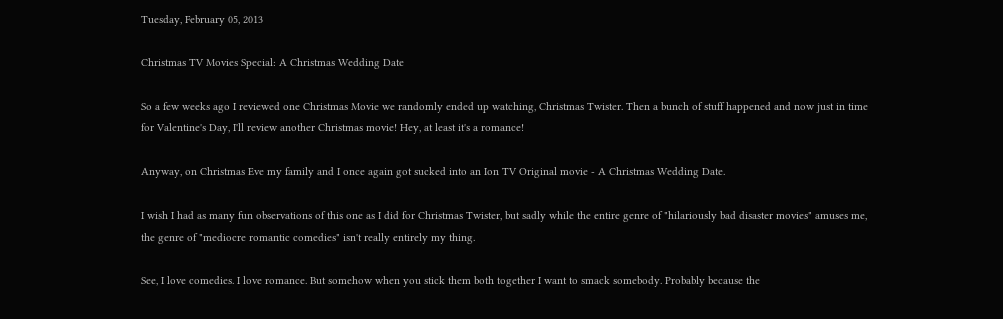Tuesday, February 05, 2013

Christmas TV Movies Special: A Christmas Wedding Date

So a few weeks ago I reviewed one Christmas Movie we randomly ended up watching, Christmas Twister. Then a bunch of stuff happened and now just in time for Valentine's Day, I'll review another Christmas movie! Hey, at least it's a romance!

Anyway, on Christmas Eve my family and I once again got sucked into an Ion TV Original movie - A Christmas Wedding Date.

I wish I had as many fun observations of this one as I did for Christmas Twister, but sadly while the entire genre of "hilariously bad disaster movies" amuses me, the genre of "mediocre romantic comedies" isn't really entirely my thing.

See, I love comedies. I love romance. But somehow when you stick them both together I want to smack somebody. Probably because the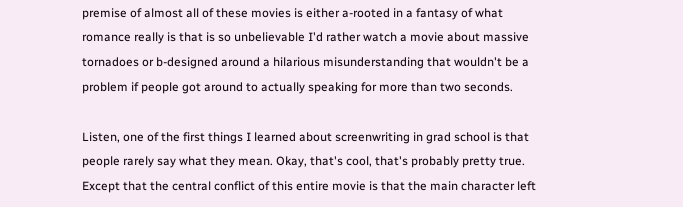premise of almost all of these movies is either a-rooted in a fantasy of what romance really is that is so unbelievable I'd rather watch a movie about massive tornadoes or b-designed around a hilarious misunderstanding that wouldn't be a problem if people got around to actually speaking for more than two seconds.

Listen, one of the first things I learned about screenwriting in grad school is that people rarely say what they mean. Okay, that's cool, that's probably pretty true. Except that the central conflict of this entire movie is that the main character left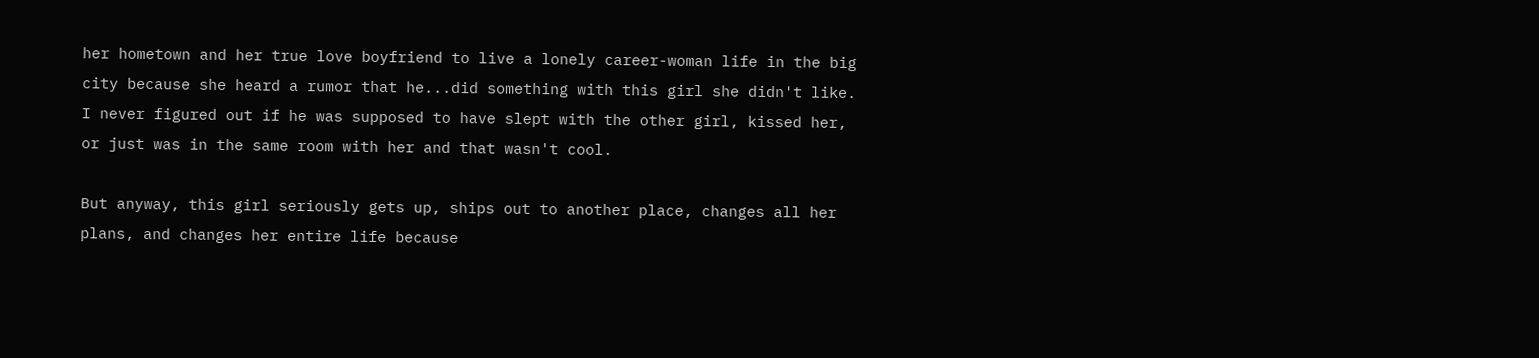her hometown and her true love boyfriend to live a lonely career-woman life in the big city because she heard a rumor that he...did something with this girl she didn't like. I never figured out if he was supposed to have slept with the other girl, kissed her, or just was in the same room with her and that wasn't cool.

But anyway, this girl seriously gets up, ships out to another place, changes all her plans, and changes her entire life because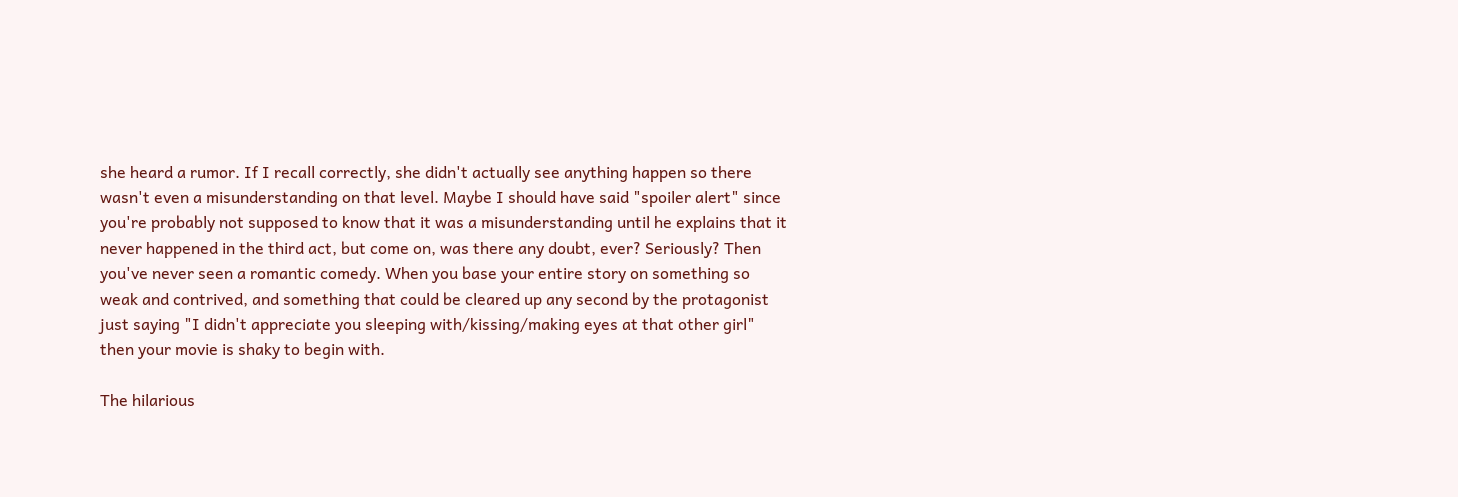she heard a rumor. If I recall correctly, she didn't actually see anything happen so there wasn't even a misunderstanding on that level. Maybe I should have said "spoiler alert" since you're probably not supposed to know that it was a misunderstanding until he explains that it never happened in the third act, but come on, was there any doubt, ever? Seriously? Then you've never seen a romantic comedy. When you base your entire story on something so weak and contrived, and something that could be cleared up any second by the protagonist just saying "I didn't appreciate you sleeping with/kissing/making eyes at that other girl" then your movie is shaky to begin with.

The hilarious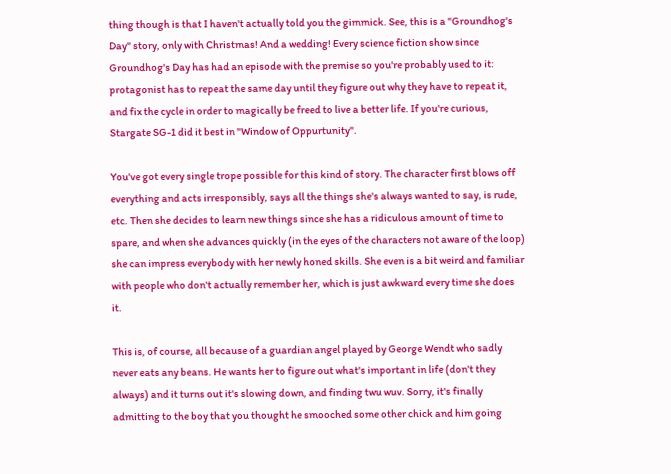thing though is that I haven't actually told you the gimmick. See, this is a "Groundhog's Day" story, only with Christmas! And a wedding! Every science fiction show since Groundhog's Day has had an episode with the premise so you're probably used to it: protagonist has to repeat the same day until they figure out why they have to repeat it, and fix the cycle in order to magically be freed to live a better life. If you're curious, Stargate SG-1 did it best in "Window of Oppurtunity".

You've got every single trope possible for this kind of story. The character first blows off everything and acts irresponsibly, says all the things she's always wanted to say, is rude, etc. Then she decides to learn new things since she has a ridiculous amount of time to spare, and when she advances quickly (in the eyes of the characters not aware of the loop) she can impress everybody with her newly honed skills. She even is a bit weird and familiar with people who don't actually remember her, which is just awkward every time she does it.

This is, of course, all because of a guardian angel played by George Wendt who sadly never eats any beans. He wants her to figure out what's important in life (don't they always) and it turns out it's slowing down, and finding twu wuv. Sorry, it's finally admitting to the boy that you thought he smooched some other chick and him going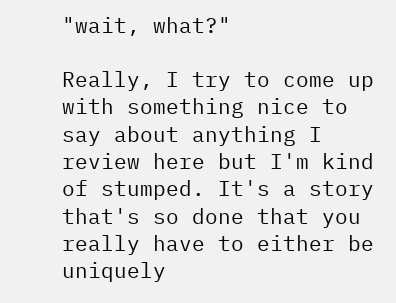"wait, what?"

Really, I try to come up with something nice to say about anything I review here but I'm kind of stumped. It's a story that's so done that you really have to either be uniquely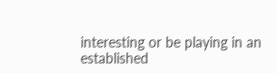interesting or be playing in an established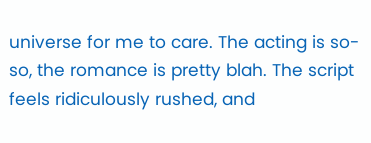universe for me to care. The acting is so-so, the romance is pretty blah. The script feels ridiculously rushed, and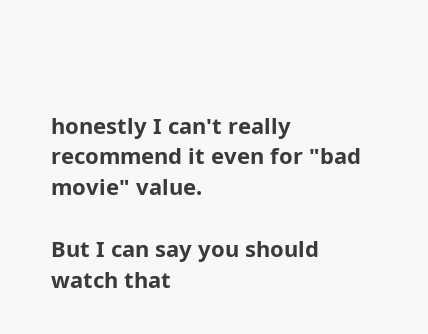honestly I can't really recommend it even for "bad movie" value.

But I can say you should watch that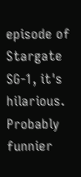episode of Stargate SG-1, it's hilarious. Probably funnier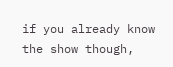if you already know the show though,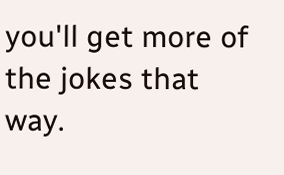you'll get more of the jokes that way.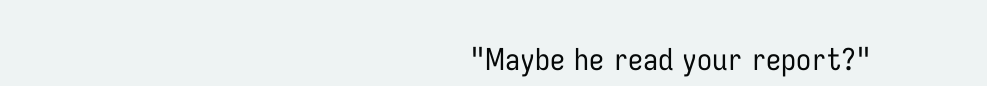"Maybe he read your report?"